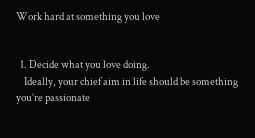Work hard at something you love


  1. Decide what you love doing.
    Ideally, your chief aim in life should be something you’re passionate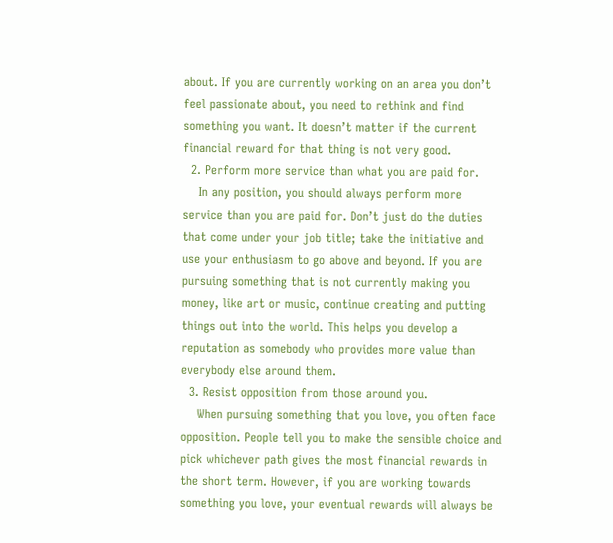about. If you are currently working on an area you don’t feel passionate about, you need to rethink and find something you want. It doesn’t matter if the current financial reward for that thing is not very good.
  2. Perform more service than what you are paid for.
    In any position, you should always perform more service than you are paid for. Don’t just do the duties that come under your job title; take the initiative and use your enthusiasm to go above and beyond. If you are pursuing something that is not currently making you money, like art or music, continue creating and putting things out into the world. This helps you develop a reputation as somebody who provides more value than everybody else around them.
  3. Resist opposition from those around you.
    When pursuing something that you love, you often face opposition. People tell you to make the sensible choice and pick whichever path gives the most financial rewards in the short term. However, if you are working towards something you love, your eventual rewards will always be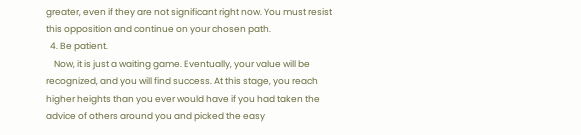greater, even if they are not significant right now. You must resist this opposition and continue on your chosen path.
  4. Be patient.
    Now, it is just a waiting game. Eventually, your value will be recognized, and you will find success. At this stage, you reach higher heights than you ever would have if you had taken the advice of others around you and picked the easy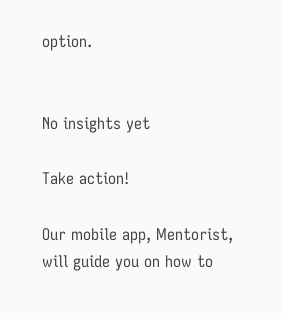option.


No insights yet

Take action!

Our mobile app, Mentorist, will guide you on how to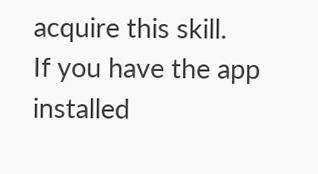acquire this skill.
If you have the app installed